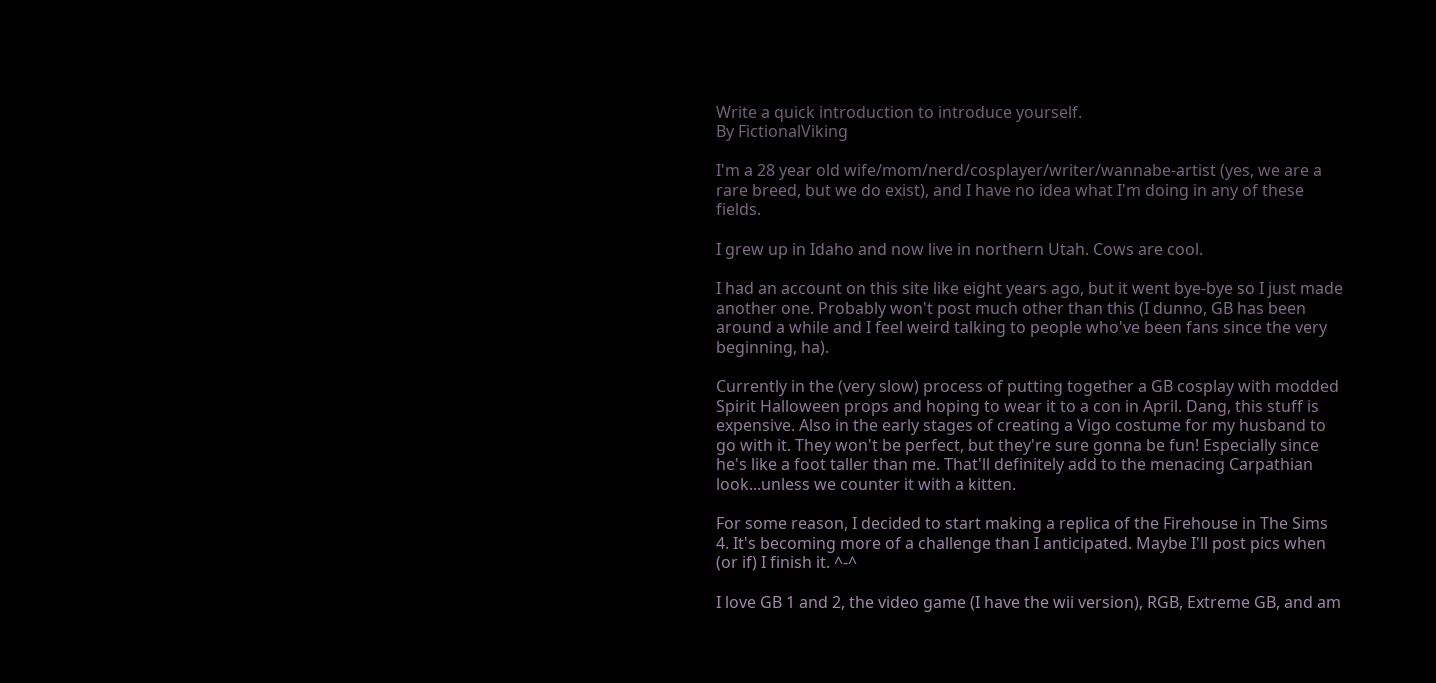Write a quick introduction to introduce yourself.
By FictionalViking

I'm a 28 year old wife/mom/nerd/cosplayer/writer/wannabe-artist (yes, we are a rare breed, but we do exist), and I have no idea what I'm doing in any of these fields.

I grew up in Idaho and now live in northern Utah. Cows are cool.

I had an account on this site like eight years ago, but it went bye-bye so I just made another one. Probably won't post much other than this (I dunno, GB has been around a while and I feel weird talking to people who've been fans since the very beginning, ha).

Currently in the (very slow) process of putting together a GB cosplay with modded Spirit Halloween props and hoping to wear it to a con in April. Dang, this stuff is expensive. Also in the early stages of creating a Vigo costume for my husband to go with it. They won't be perfect, but they're sure gonna be fun! Especially since he's like a foot taller than me. That'll definitely add to the menacing Carpathian look...unless we counter it with a kitten.

For some reason, I decided to start making a replica of the Firehouse in The Sims 4. It's becoming more of a challenge than I anticipated. Maybe I'll post pics when (or if) I finish it. ^-^

I love GB 1 and 2, the video game (I have the wii version), RGB, Extreme GB, and am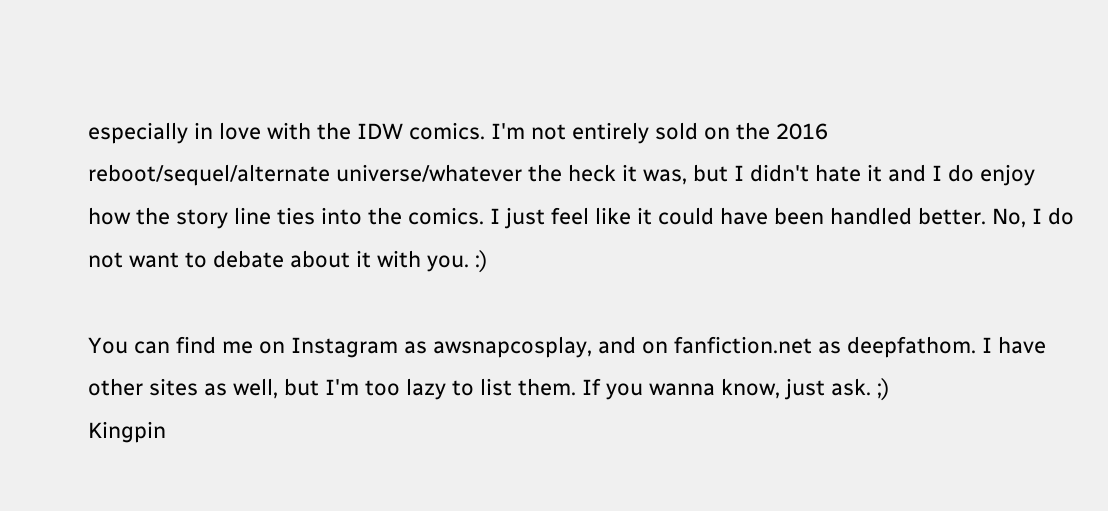especially in love with the IDW comics. I'm not entirely sold on the 2016 reboot/sequel/alternate universe/whatever the heck it was, but I didn't hate it and I do enjoy how the story line ties into the comics. I just feel like it could have been handled better. No, I do not want to debate about it with you. :)

You can find me on Instagram as awsnapcosplay, and on fanfiction.net as deepfathom. I have other sites as well, but I'm too lazy to list them. If you wanna know, just ask. ;)
Kingpin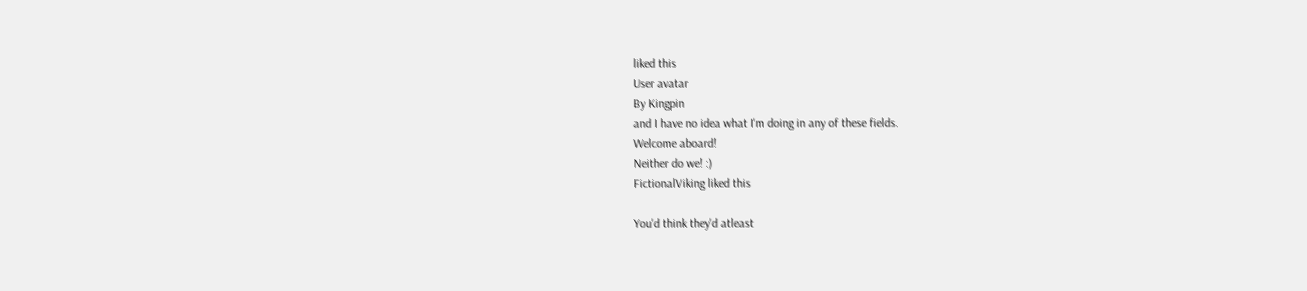liked this
User avatar
By Kingpin
and I have no idea what I'm doing in any of these fields.
Welcome aboard!
Neither do we! :)
FictionalViking liked this

You'd think they'd atleast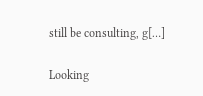still be consulting, g[…]

Looking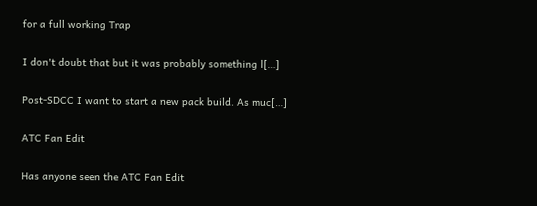for a full working Trap

I don't doubt that but it was probably something l[…]

Post-SDCC I want to start a new pack build. As muc[…]

ATC Fan Edit

Has anyone seen the ATC Fan Edit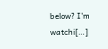below? I'm watchi[…]